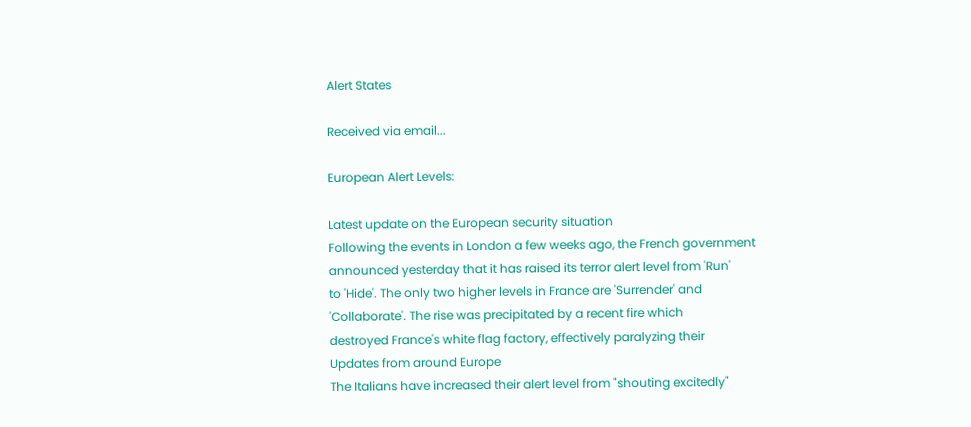Alert States

Received via email...

European Alert Levels:

Latest update on the European security situation
Following the events in London a few weeks ago, the French government
announced yesterday that it has raised its terror alert level from 'Run'
to 'Hide'. The only two higher levels in France are 'Surrender' and
'Collaborate'. The rise was precipitated by a recent fire which
destroyed France's white flag factory, effectively paralyzing their
Updates from around Europe
The Italians have increased their alert level from "shouting excitedly"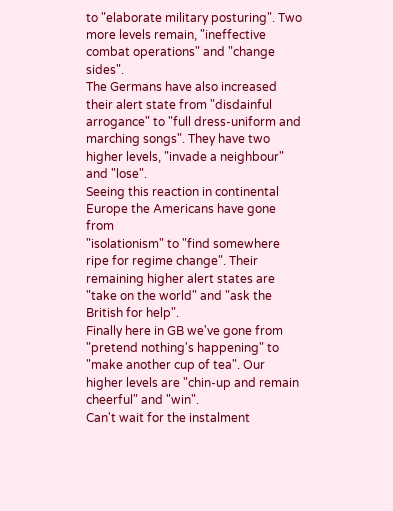to "elaborate military posturing". Two more levels remain, "ineffective
combat operations" and "change sides".
The Germans have also increased their alert state from "disdainful
arrogance" to "full dress-uniform and marching songs". They have two
higher levels, "invade a neighbour" and "lose".
Seeing this reaction in continental Europe the Americans have gone from
"isolationism" to "find somewhere ripe for regime change". Their
remaining higher alert states are "take on the world" and "ask the
British for help".
Finally here in GB we've gone from "pretend nothing's happening" to
"make another cup of tea". Our higher levels are "chin-up and remain
cheerful" and "win".
Can't wait for the instalment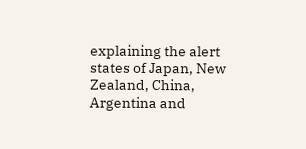explaining the alert states of Japan, New Zealand, China, Argentina and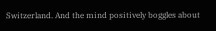Switzerland. And the mind positively boggles about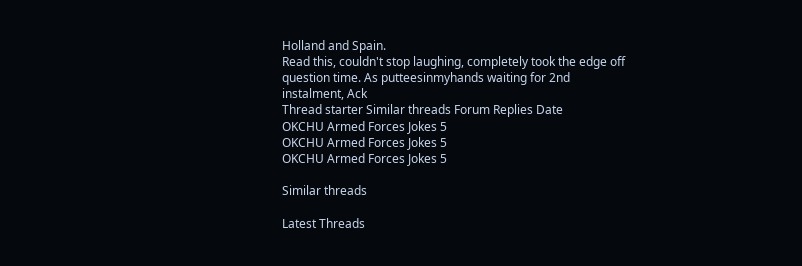Holland and Spain.
Read this, couldn't stop laughing, completely took the edge off question time. As putteesinmyhands waiting for 2nd instalment, Ack
Thread starter Similar threads Forum Replies Date
OKCHU Armed Forces Jokes 5
OKCHU Armed Forces Jokes 5
OKCHU Armed Forces Jokes 5

Similar threads

Latest Threads